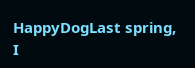HappyDogLast spring, I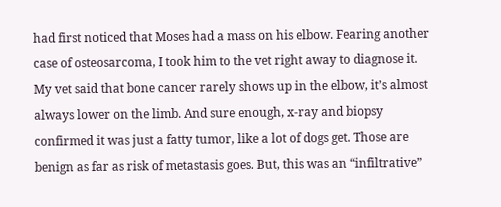had first noticed that Moses had a mass on his elbow. Fearing another case of osteosarcoma, I took him to the vet right away to diagnose it. My vet said that bone cancer rarely shows up in the elbow, it’s almost always lower on the limb. And sure enough, x-ray and biopsy confirmed it was just a fatty tumor, like a lot of dogs get. Those are benign as far as risk of metastasis goes. But, this was an “infiltrative”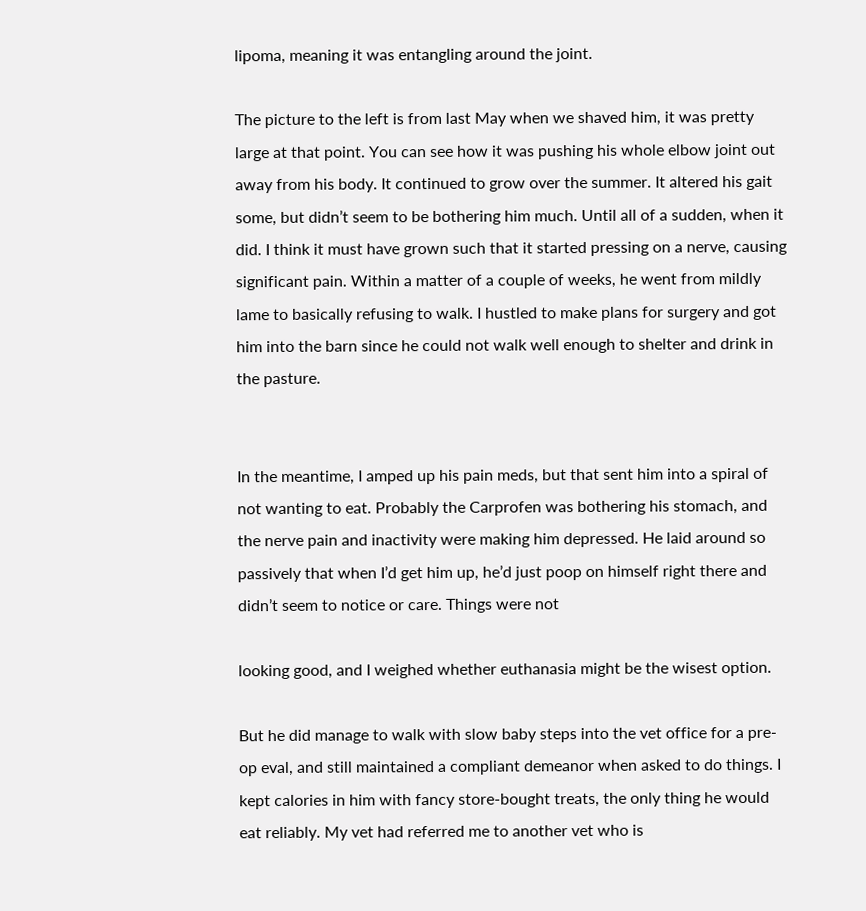lipoma, meaning it was entangling around the joint.

The picture to the left is from last May when we shaved him, it was pretty large at that point. You can see how it was pushing his whole elbow joint out away from his body. It continued to grow over the summer. It altered his gait some, but didn’t seem to be bothering him much. Until all of a sudden, when it did. I think it must have grown such that it started pressing on a nerve, causing significant pain. Within a matter of a couple of weeks, he went from mildly lame to basically refusing to walk. I hustled to make plans for surgery and got him into the barn since he could not walk well enough to shelter and drink in the pasture.


In the meantime, I amped up his pain meds, but that sent him into a spiral of not wanting to eat. Probably the Carprofen was bothering his stomach, and the nerve pain and inactivity were making him depressed. He laid around so passively that when I’d get him up, he’d just poop on himself right there and didn’t seem to notice or care. Things were not

looking good, and I weighed whether euthanasia might be the wisest option.

But he did manage to walk with slow baby steps into the vet office for a pre-op eval, and still maintained a compliant demeanor when asked to do things. I kept calories in him with fancy store-bought treats, the only thing he would eat reliably. My vet had referred me to another vet who is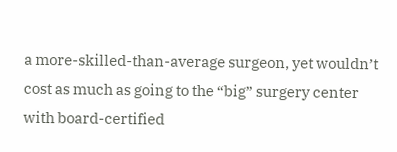a more-skilled-than-average surgeon, yet wouldn’t cost as much as going to the “big” surgery center with board-certified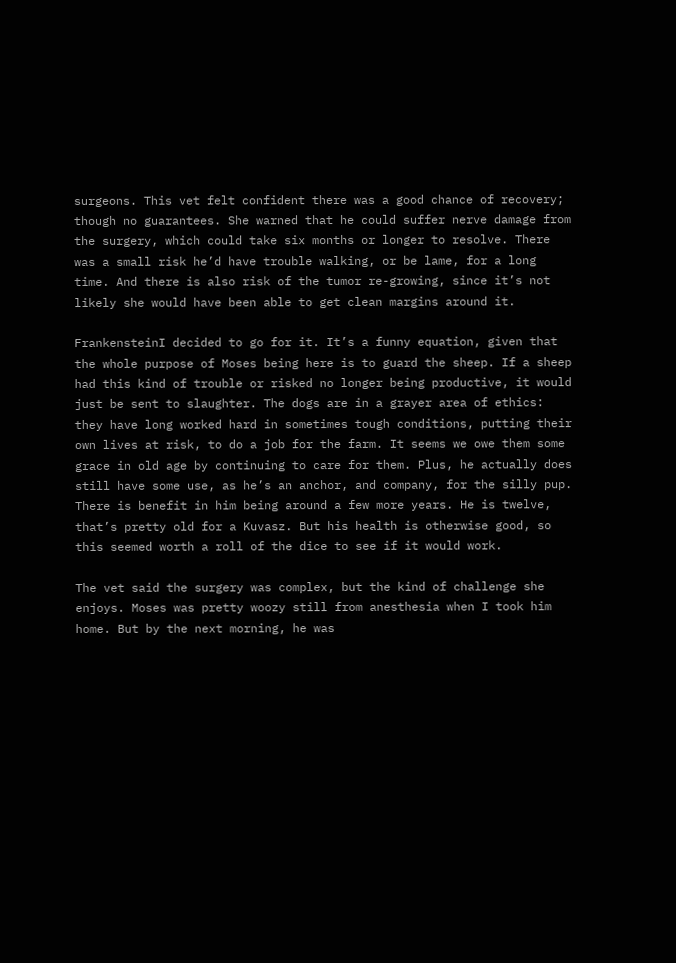surgeons. This vet felt confident there was a good chance of recovery; though no guarantees. She warned that he could suffer nerve damage from the surgery, which could take six months or longer to resolve. There was a small risk he’d have trouble walking, or be lame, for a long time. And there is also risk of the tumor re-growing, since it’s not likely she would have been able to get clean margins around it.

FrankensteinI decided to go for it. It’s a funny equation, given that the whole purpose of Moses being here is to guard the sheep. If a sheep had this kind of trouble or risked no longer being productive, it would just be sent to slaughter. The dogs are in a grayer area of ethics: they have long worked hard in sometimes tough conditions, putting their own lives at risk, to do a job for the farm. It seems we owe them some grace in old age by continuing to care for them. Plus, he actually does still have some use, as he’s an anchor, and company, for the silly pup. There is benefit in him being around a few more years. He is twelve, that’s pretty old for a Kuvasz. But his health is otherwise good, so this seemed worth a roll of the dice to see if it would work.

The vet said the surgery was complex, but the kind of challenge she enjoys. Moses was pretty woozy still from anesthesia when I took him home. But by the next morning, he was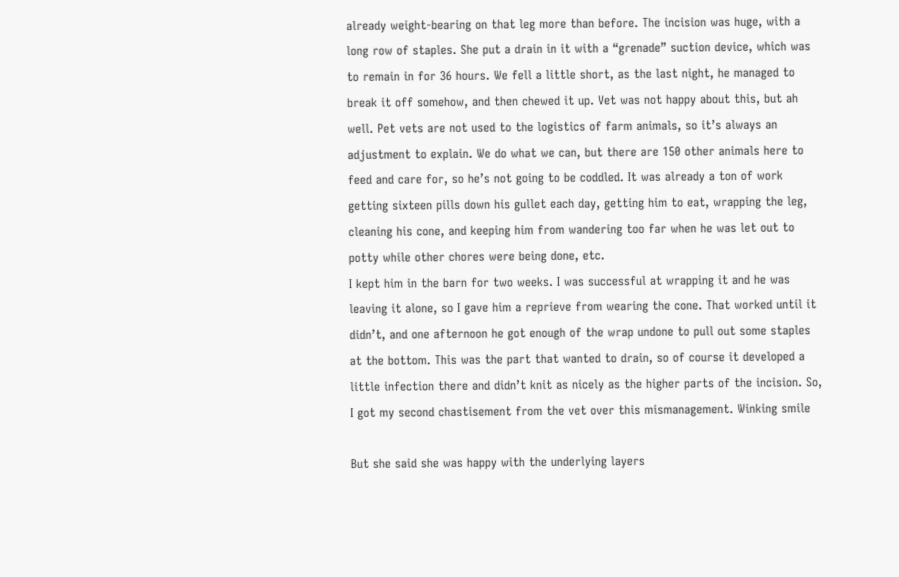already weight-bearing on that leg more than before. The incision was huge, with a  long row of staples. She put a drain in it with a “grenade” suction device, which was to remain in for 36 hours. We fell a little short, as the last night, he managed to break it off somehow, and then chewed it up. Vet was not happy about this, but ah well. Pet vets are not used to the logistics of farm animals, so it’s always an adjustment to explain. We do what we can, but there are 150 other animals here to feed and care for, so he’s not going to be coddled. It was already a ton of work getting sixteen pills down his gullet each day, getting him to eat, wrapping the leg, cleaning his cone, and keeping him from wandering too far when he was let out to potty while other chores were being done, etc.
I kept him in the barn for two weeks. I was successful at wrapping it and he was leaving it alone, so I gave him a reprieve from wearing the cone. That worked until it didn’t, and one afternoon he got enough of the wrap undone to pull out some staples at the bottom. This was the part that wanted to drain, so of course it developed a little infection there and didn’t knit as nicely as the higher parts of the incision. So, I got my second chastisement from the vet over this mismanagement. Winking smile

But she said she was happy with the underlying layers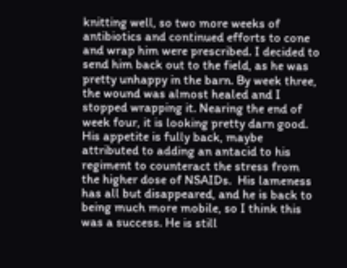knitting well, so two more weeks of antibiotics and continued efforts to cone and wrap him were prescribed. I decided to send him back out to the field, as he was pretty unhappy in the barn. By week three, the wound was almost healed and I stopped wrapping it. Nearing the end of week four, it is looking pretty darn good.  His appetite is fully back, maybe attributed to adding an antacid to his regiment to counteract the stress from the higher dose of NSAIDs.  His lameness has all but disappeared, and he is back to being much more mobile, so I think this was a success. He is still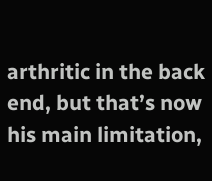arthritic in the back end, but that’s now his main limitation,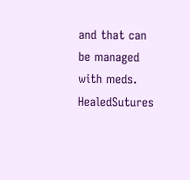and that can be managed with meds. HealedSutures